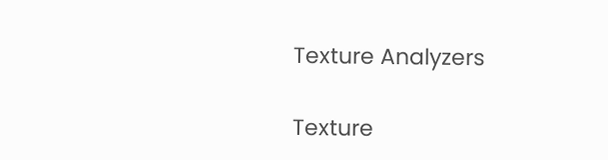Texture Analyzers

Texture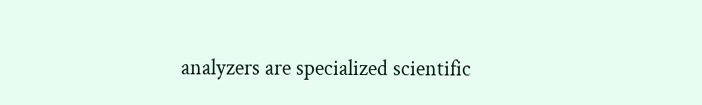analyzers are specialized scientific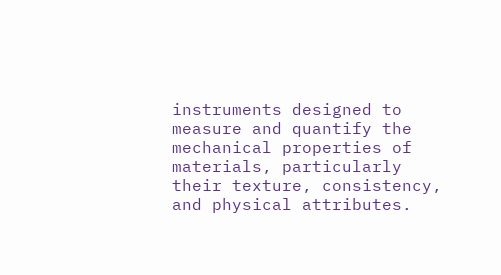instruments designed to measure and quantify the mechanical properties of materials, particularly their texture, consistency, and physical attributes.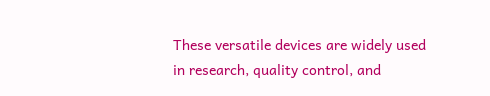These versatile devices are widely used in research, quality control, and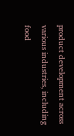product development across various industries, including food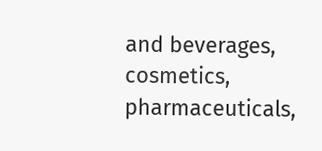and beverages, cosmetics, pharmaceuticals,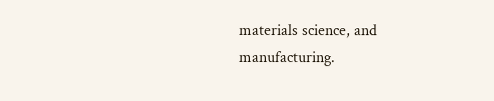materials science, and manufacturing.